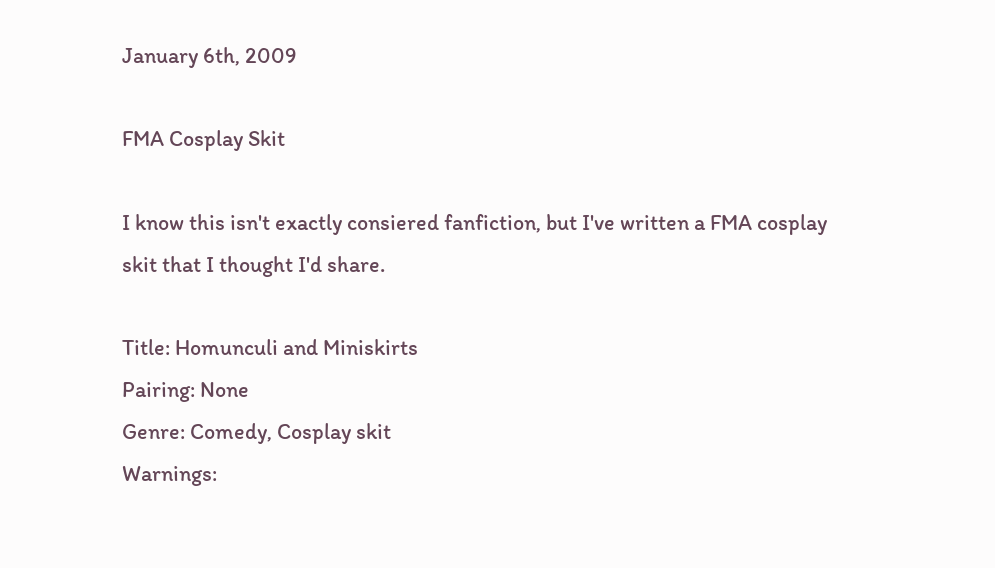January 6th, 2009

FMA Cosplay Skit

I know this isn't exactly consiered fanfiction, but I've written a FMA cosplay skit that I thought I'd share.

Title: Homunculi and Miniskirts
Pairing: None
Genre: Comedy, Cosplay skit
Warnings: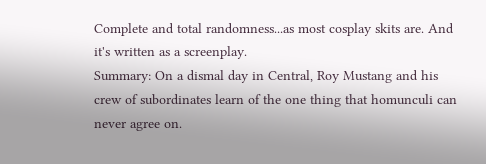Complete and total randomness...as most cosplay skits are. And it's written as a screenplay.
Summary: On a dismal day in Central, Roy Mustang and his crew of subordinates learn of the one thing that homunculi can never agree on.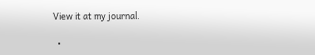View it at my journal.

  •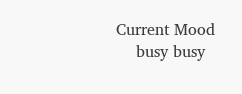Current Mood
    busy busy